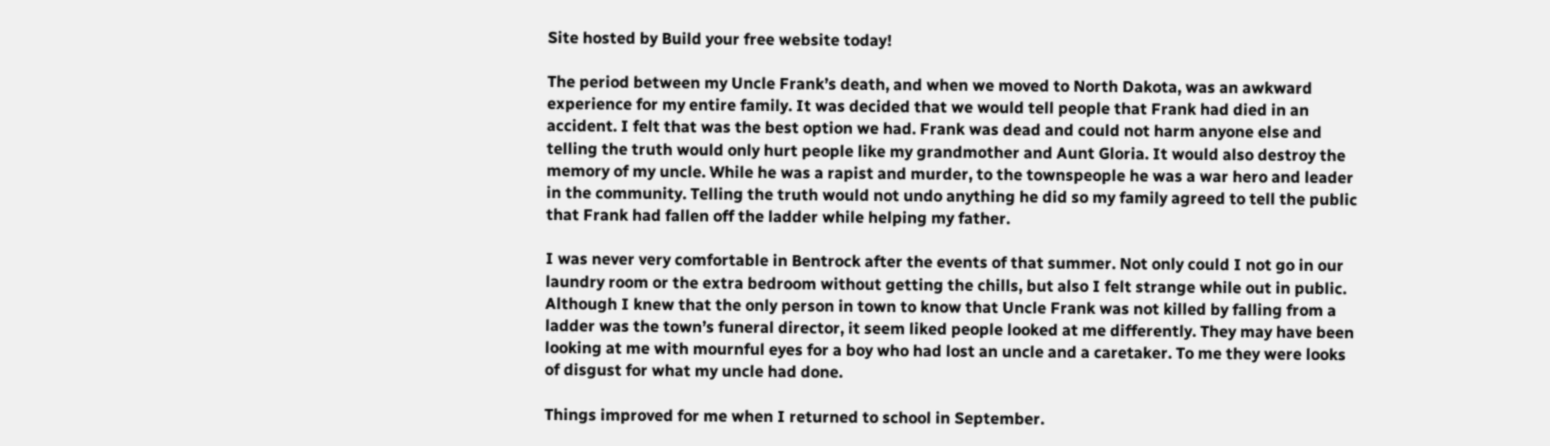Site hosted by Build your free website today!

The period between my Uncle Frank’s death, and when we moved to North Dakota, was an awkward experience for my entire family. It was decided that we would tell people that Frank had died in an accident. I felt that was the best option we had. Frank was dead and could not harm anyone else and telling the truth would only hurt people like my grandmother and Aunt Gloria. It would also destroy the memory of my uncle. While he was a rapist and murder, to the townspeople he was a war hero and leader in the community. Telling the truth would not undo anything he did so my family agreed to tell the public that Frank had fallen off the ladder while helping my father.

I was never very comfortable in Bentrock after the events of that summer. Not only could I not go in our laundry room or the extra bedroom without getting the chills, but also I felt strange while out in public. Although I knew that the only person in town to know that Uncle Frank was not killed by falling from a ladder was the town’s funeral director, it seem liked people looked at me differently. They may have been looking at me with mournful eyes for a boy who had lost an uncle and a caretaker. To me they were looks of disgust for what my uncle had done.

Things improved for me when I returned to school in September.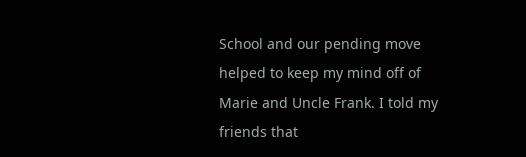School and our pending move helped to keep my mind off of Marie and Uncle Frank. I told my friends that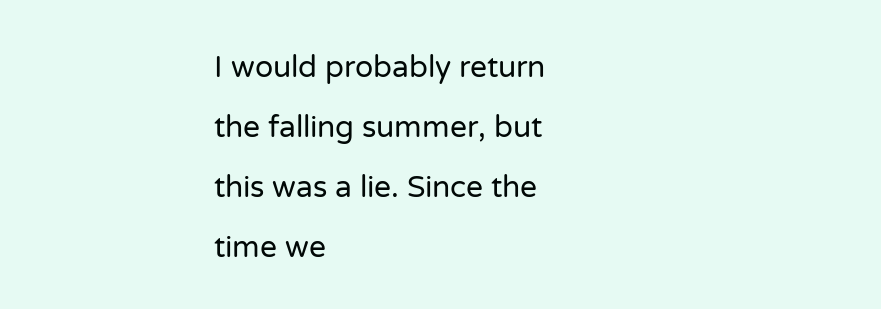I would probably return the falling summer, but this was a lie. Since the time we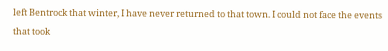left Bentrock that winter, I have never returned to that town. I could not face the events that took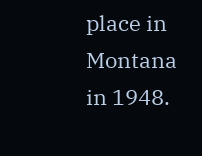place in Montana in 1948.